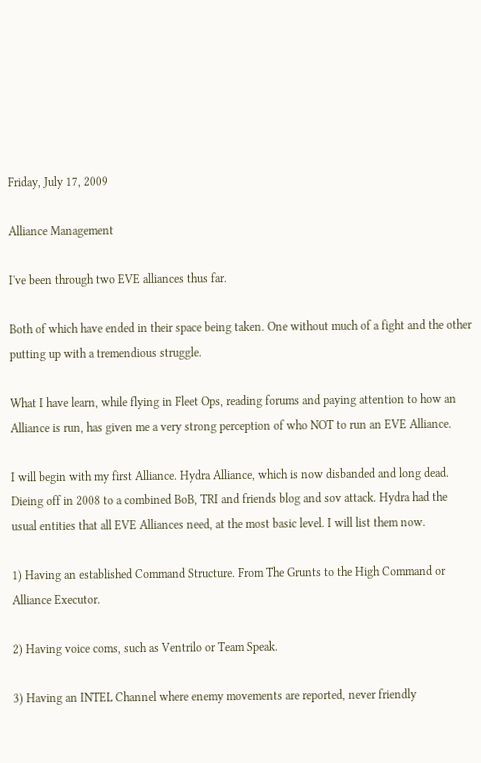Friday, July 17, 2009

Alliance Management

I've been through two EVE alliances thus far.

Both of which have ended in their space being taken. One without much of a fight and the other putting up with a tremendious struggle.

What I have learn, while flying in Fleet Ops, reading forums and paying attention to how an Alliance is run, has given me a very strong perception of who NOT to run an EVE Alliance.

I will begin with my first Alliance. Hydra Alliance, which is now disbanded and long dead. Dieing off in 2008 to a combined BoB, TRI and friends blog and sov attack. Hydra had the usual entities that all EVE Alliances need, at the most basic level. I will list them now.

1) Having an established Command Structure. From The Grunts to the High Command or Alliance Executor.

2) Having voice coms, such as Ventrilo or Team Speak.

3) Having an INTEL Channel where enemy movements are reported, never friendly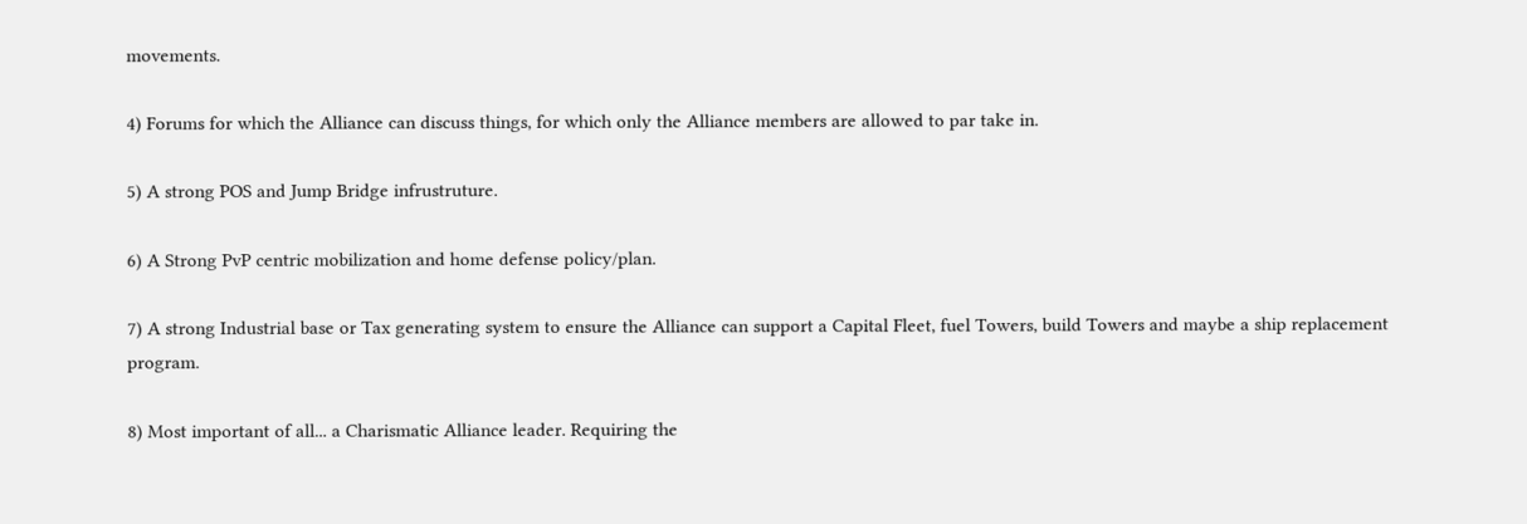movements.

4) Forums for which the Alliance can discuss things, for which only the Alliance members are allowed to par take in.

5) A strong POS and Jump Bridge infrustruture.

6) A Strong PvP centric mobilization and home defense policy/plan.

7) A strong Industrial base or Tax generating system to ensure the Alliance can support a Capital Fleet, fuel Towers, build Towers and maybe a ship replacement program.

8) Most important of all... a Charismatic Alliance leader. Requiring the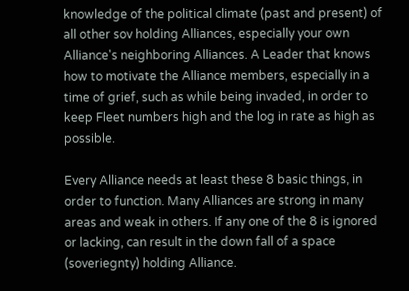knowledge of the political climate (past and present) of all other sov holding Alliances, especially your own Alliance's neighboring Alliances. A Leader that knows how to motivate the Alliance members, especially in a time of grief, such as while being invaded, in order to keep Fleet numbers high and the log in rate as high as possible.

Every Alliance needs at least these 8 basic things, in order to function. Many Alliances are strong in many areas and weak in others. If any one of the 8 is ignored or lacking, can result in the down fall of a space (soveriegnty) holding Alliance.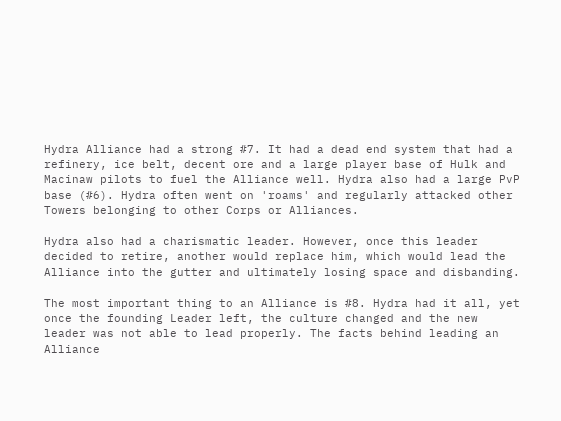Hydra Alliance had a strong #7. It had a dead end system that had a refinery, ice belt, decent ore and a large player base of Hulk and Macinaw pilots to fuel the Alliance well. Hydra also had a large PvP base (#6). Hydra often went on 'roams' and regularly attacked other Towers belonging to other Corps or Alliances.

Hydra also had a charismatic leader. However, once this leader decided to retire, another would replace him, which would lead the Alliance into the gutter and ultimately losing space and disbanding.

The most important thing to an Alliance is #8. Hydra had it all, yet once the founding Leader left, the culture changed and the new leader was not able to lead properly. The facts behind leading an Alliance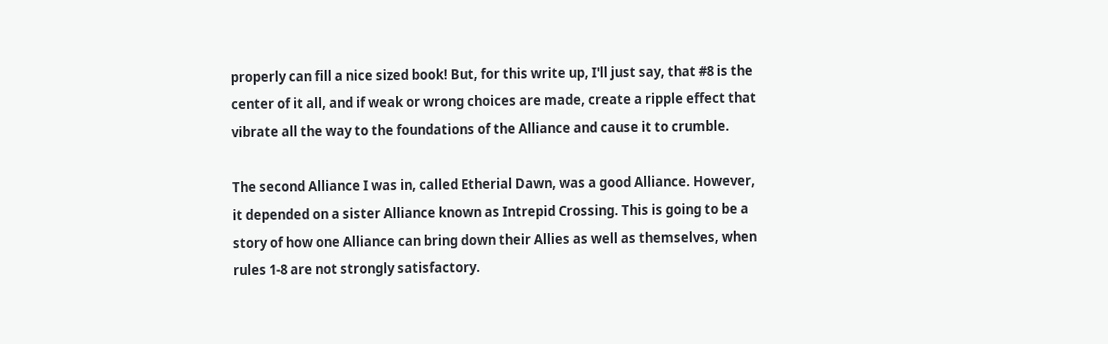properly can fill a nice sized book! But, for this write up, I'll just say, that #8 is the center of it all, and if weak or wrong choices are made, create a ripple effect that vibrate all the way to the foundations of the Alliance and cause it to crumble.

The second Alliance I was in, called Etherial Dawn, was a good Alliance. However, it depended on a sister Alliance known as Intrepid Crossing. This is going to be a story of how one Alliance can bring down their Allies as well as themselves, when rules 1-8 are not strongly satisfactory.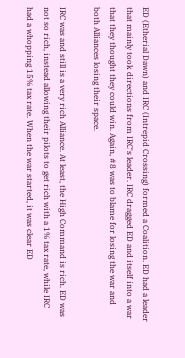ED (Etherial Dawn) and IRC (Intrepid Crossing) formed a Coalition. ED had a leader that mainly took directions from IRC's leader. IRC dragged ED and itself into a war that they thought they could win. Again, #8 was to blame for losing the war and both Alliances losing their space.

IRC was and still is a very rich Alliance. At least, the High Command is rich. ED was not so rich, instead allowing their pilots to get rich with a 1% tax rate, while IRC had a whopping 15% tax rate. When the war started, it was clear ED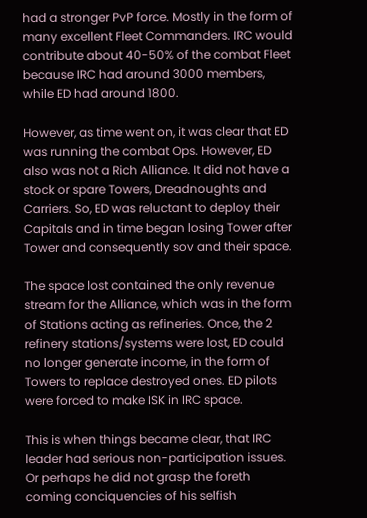had a stronger PvP force. Mostly in the form of many excellent Fleet Commanders. IRC would contribute about 40-50% of the combat Fleet because IRC had around 3000 members, while ED had around 1800.

However, as time went on, it was clear that ED was running the combat Ops. However, ED also was not a Rich Alliance. It did not have a stock or spare Towers, Dreadnoughts and Carriers. So, ED was reluctant to deploy their Capitals and in time began losing Tower after Tower and consequently sov and their space.

The space lost contained the only revenue stream for the Alliance, which was in the form of Stations acting as refineries. Once, the 2 refinery stations/systems were lost, ED could no longer generate income, in the form of Towers to replace destroyed ones. ED pilots were forced to make ISK in IRC space.

This is when things became clear, that IRC leader had serious non-participation issues. Or perhaps he did not grasp the foreth coming conciquencies of his selfish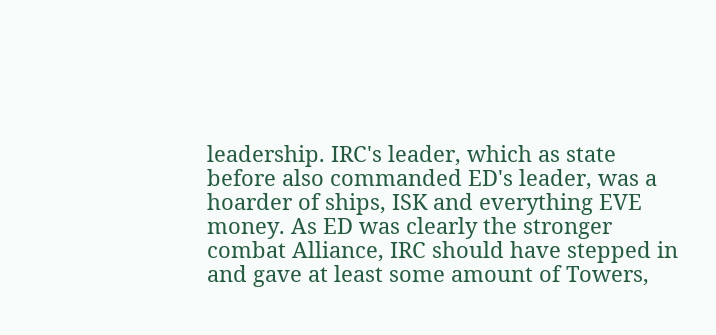leadership. IRC's leader, which as state before also commanded ED's leader, was a hoarder of ships, ISK and everything EVE money. As ED was clearly the stronger combat Alliance, IRC should have stepped in and gave at least some amount of Towers,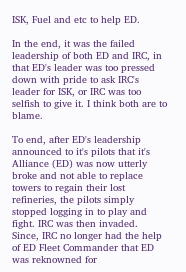ISK, Fuel and etc to help ED.

In the end, it was the failed leadership of both ED and IRC, in that ED's leader was too pressed down with pride to ask IRC's leader for ISK, or IRC was too selfish to give it. I think both are to blame.

To end, after ED's leadership announced to it's pilots that it's Alliance (ED) was now utterly broke and not able to replace towers to regain their lost refineries, the pilots simply stopped logging in to play and fight. IRC was then invaded. Since, IRC no longer had the help of ED Fleet Commander that ED was reknowned for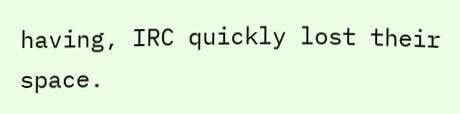having, IRC quickly lost their space.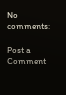No comments:

Post a Comment